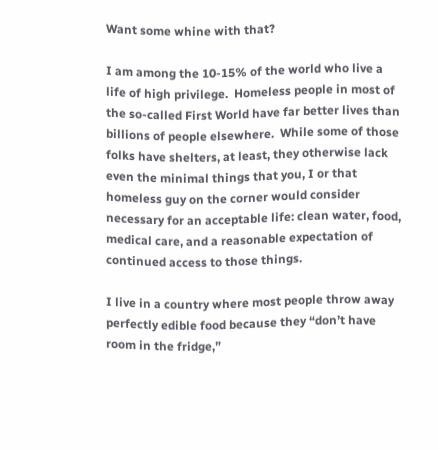Want some whine with that?

I am among the 10-15% of the world who live a life of high privilege.  Homeless people in most of the so-called First World have far better lives than billions of people elsewhere.  While some of those folks have shelters, at least, they otherwise lack even the minimal things that you, I or that homeless guy on the corner would consider necessary for an acceptable life: clean water, food, medical care, and a reasonable expectation of continued access to those things.

I live in a country where most people throw away perfectly edible food because they “don’t have room in the fridge,”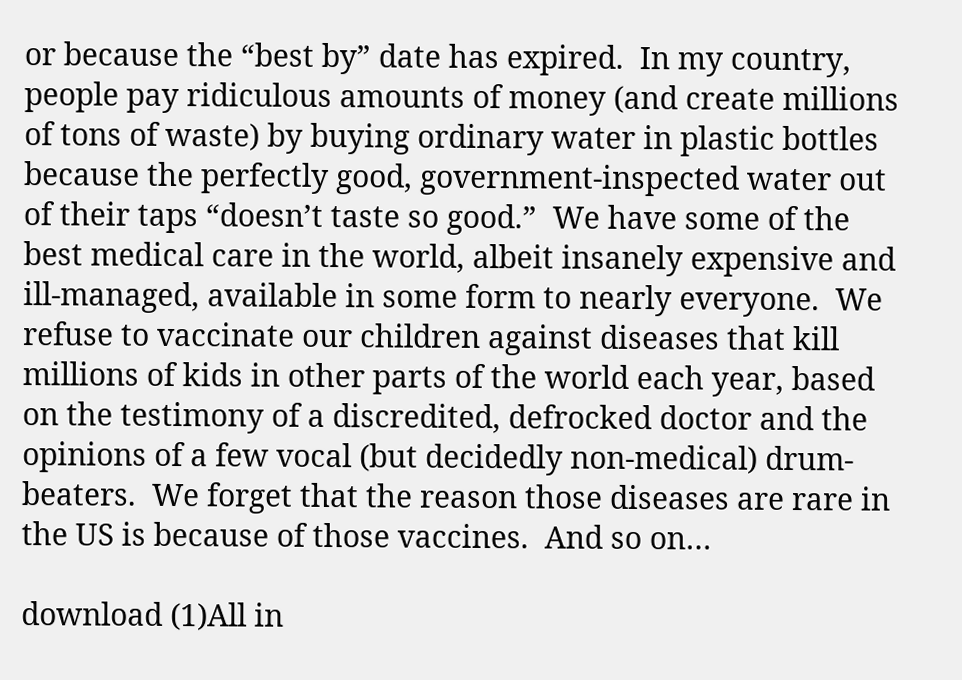or because the “best by” date has expired.  In my country, people pay ridiculous amounts of money (and create millions of tons of waste) by buying ordinary water in plastic bottles because the perfectly good, government-inspected water out of their taps “doesn’t taste so good.”  We have some of the best medical care in the world, albeit insanely expensive and ill-managed, available in some form to nearly everyone.  We refuse to vaccinate our children against diseases that kill millions of kids in other parts of the world each year, based on the testimony of a discredited, defrocked doctor and the opinions of a few vocal (but decidedly non-medical) drum-beaters.  We forget that the reason those diseases are rare in the US is because of those vaccines.  And so on…

download (1)All in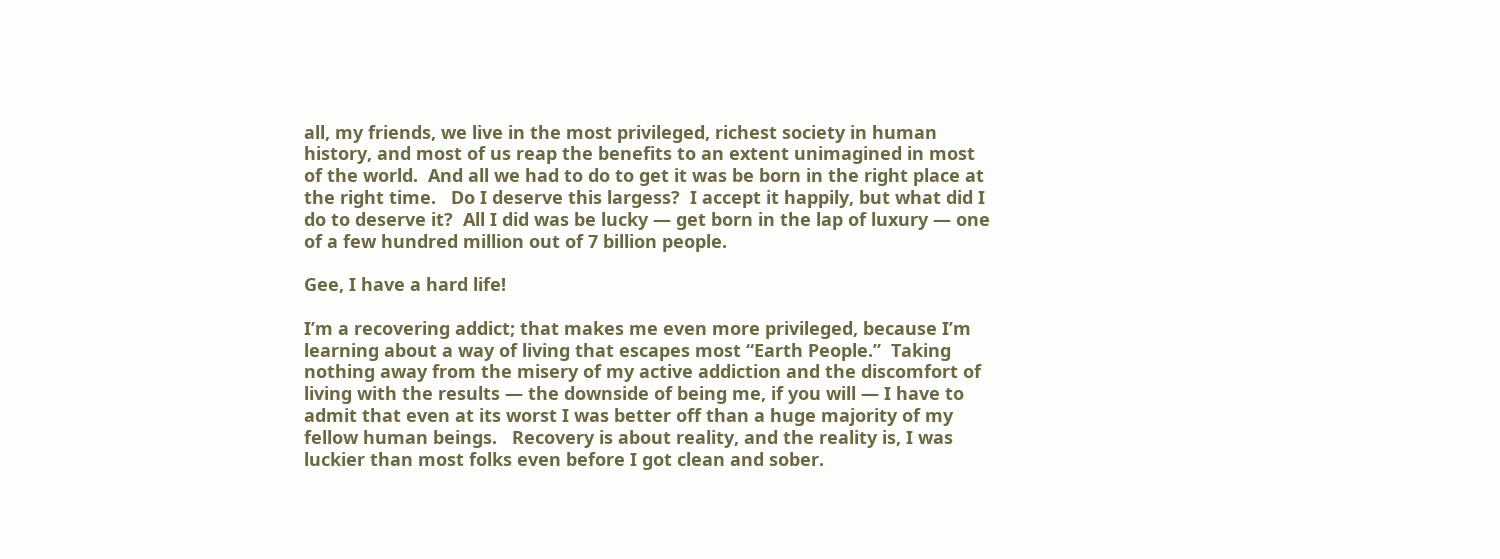all, my friends, we live in the most privileged, richest society in human history, and most of us reap the benefits to an extent unimagined in most of the world.  And all we had to do to get it was be born in the right place at the right time.   Do I deserve this largess?  I accept it happily, but what did I do to deserve it?  All I did was be lucky — get born in the lap of luxury — one of a few hundred million out of 7 billion people.

Gee, I have a hard life!

I’m a recovering addict; that makes me even more privileged, because I’m learning about a way of living that escapes most “Earth People.”  Taking nothing away from the misery of my active addiction and the discomfort of living with the results — the downside of being me, if you will — I have to admit that even at its worst I was better off than a huge majority of my fellow human beings.   Recovery is about reality, and the reality is, I was luckier than most folks even before I got clean and sober.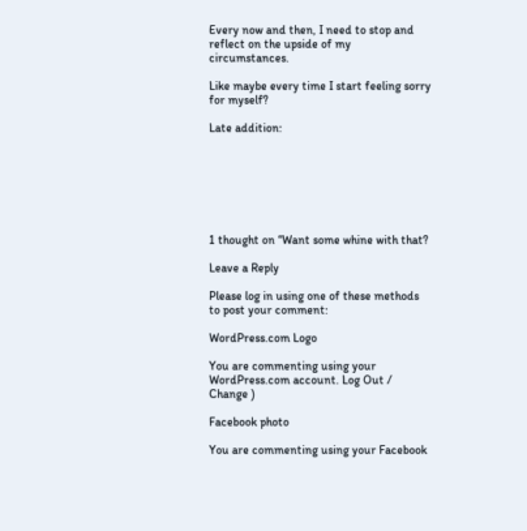Every now and then, I need to stop and reflect on the upside of my circumstances.

Like maybe every time I start feeling sorry for myself?

Late addition:







1 thought on “Want some whine with that?

Leave a Reply

Please log in using one of these methods to post your comment:

WordPress.com Logo

You are commenting using your WordPress.com account. Log Out /  Change )

Facebook photo

You are commenting using your Facebook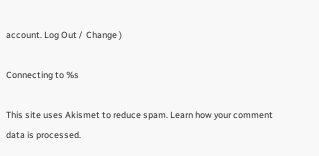account. Log Out /  Change )

Connecting to %s

This site uses Akismet to reduce spam. Learn how your comment data is processed.